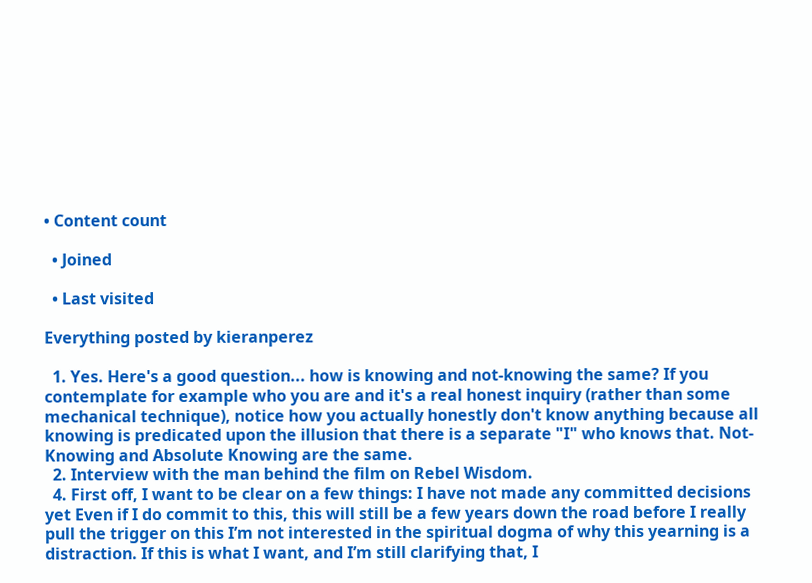• Content count

  • Joined

  • Last visited

Everything posted by kieranperez

  1. Yes. Here's a good question... how is knowing and not-knowing the same? If you contemplate for example who you are and it's a real honest inquiry (rather than some mechanical technique), notice how you actually honestly don't know anything because all knowing is predicated upon the illusion that there is a separate "I" who knows that. Not-Knowing and Absolute Knowing are the same.
  2. Interview with the man behind the film on Rebel Wisdom.
  4. First off, I want to be clear on a few things: I have not made any committed decisions yet Even if I do commit to this, this will still be a few years down the road before I really pull the trigger on this I’m not interested in the spiritual dogma of why this yearning is a distraction. If this is what I want, and I’m still clarifying that, I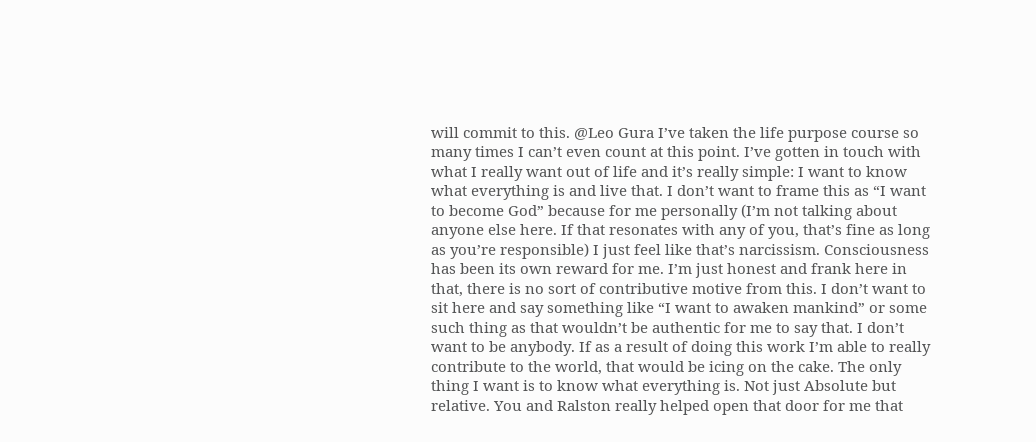will commit to this. @Leo Gura I’ve taken the life purpose course so many times I can’t even count at this point. I’ve gotten in touch with what I really want out of life and it’s really simple: I want to know what everything is and live that. I don’t want to frame this as “I want to become God” because for me personally (I’m not talking about anyone else here. If that resonates with any of you, that’s fine as long as you’re responsible) I just feel like that’s narcissism. Consciousness has been its own reward for me. I’m just honest and frank here in that, there is no sort of contributive motive from this. I don’t want to sit here and say something like “I want to awaken mankind” or some such thing as that wouldn’t be authentic for me to say that. I don’t want to be anybody. If as a result of doing this work I’m able to really contribute to the world, that would be icing on the cake. The only thing I want is to know what everything is. Not just Absolute but relative. You and Ralston really helped open that door for me that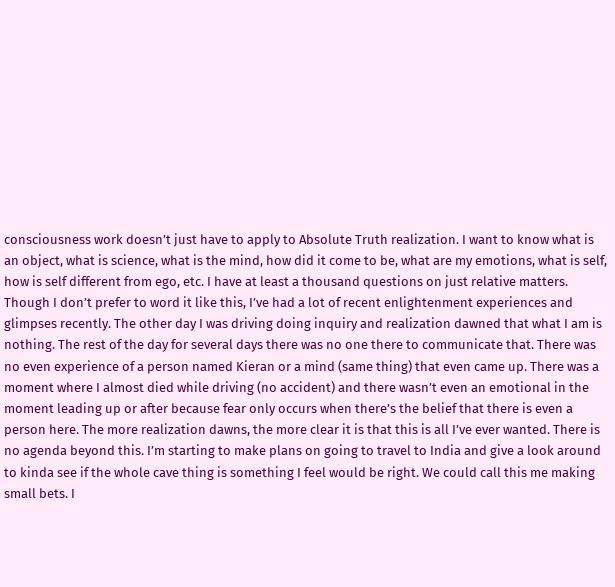consciousness work doesn’t just have to apply to Absolute Truth realization. I want to know what is an object, what is science, what is the mind, how did it come to be, what are my emotions, what is self, how is self different from ego, etc. I have at least a thousand questions on just relative matters. Though I don’t prefer to word it like this, I’ve had a lot of recent enlightenment experiences and glimpses recently. The other day I was driving doing inquiry and realization dawned that what I am is nothing. The rest of the day for several days there was no one there to communicate that. There was no even experience of a person named Kieran or a mind (same thing) that even came up. There was a moment where I almost died while driving (no accident) and there wasn’t even an emotional in the moment leading up or after because fear only occurs when there’s the belief that there is even a person here. The more realization dawns, the more clear it is that this is all I’ve ever wanted. There is no agenda beyond this. I’m starting to make plans on going to travel to India and give a look around to kinda see if the whole cave thing is something I feel would be right. We could call this me making small bets. I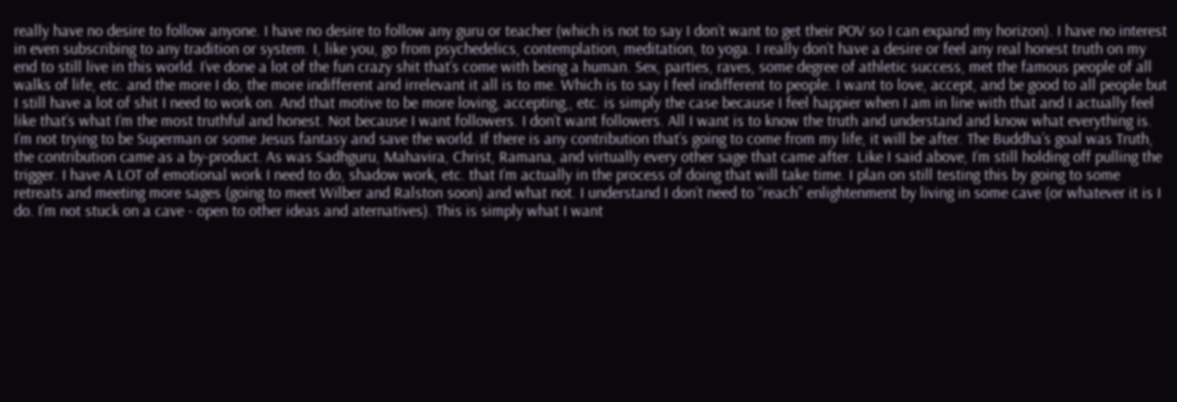really have no desire to follow anyone. I have no desire to follow any guru or teacher (which is not to say I don’t want to get their POV so I can expand my horizon). I have no interest in even subscribing to any tradition or system. I, like you, go from psychedelics, contemplation, meditation, to yoga. I really don’t have a desire or feel any real honest truth on my end to still live in this world. I’ve done a lot of the fun crazy shit that’s come with being a human. Sex, parties, raves, some degree of athletic success, met the famous people of all walks of life, etc. and the more I do, the more indifferent and irrelevant it all is to me. Which is to say I feel indifferent to people. I want to love, accept, and be good to all people but I still have a lot of shit I need to work on. And that motive to be more loving, accepting,, etc. is simply the case because I feel happier when I am in line with that and I actually feel like that’s what I’m the most truthful and honest. Not because I want followers. I don’t want followers. All I want is to know the truth and understand and know what everything is. I’m not trying to be Superman or some Jesus fantasy and save the world. If there is any contribution that’s going to come from my life, it will be after. The Buddha’s goal was Truth, the contribution came as a by-product. As was Sadhguru, Mahavira, Christ, Ramana, and virtually every other sage that came after. Like I said above, I’m still holding off pulling the trigger. I have A LOT of emotional work I need to do, shadow work, etc. that I’m actually in the process of doing that will take time. I plan on still testing this by going to some retreats and meeting more sages (going to meet Wilber and Ralston soon) and what not. I understand I don’t need to “reach” enlightenment by living in some cave (or whatever it is I do. I’m not stuck on a cave - open to other ideas and aternatives). This is simply what I want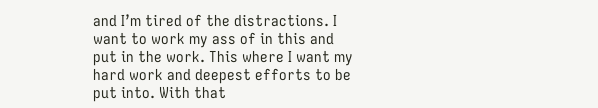and I’m tired of the distractions. I want to work my ass of in this and put in the work. This where I want my hard work and deepest efforts to be put into. With that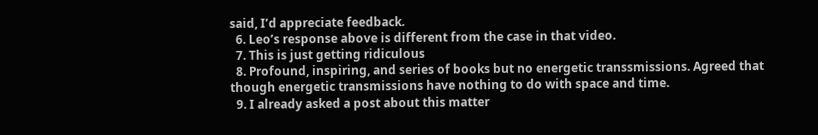said, I’d appreciate feedback.
  6. Leo’s response above is different from the case in that video.
  7. This is just getting ridiculous
  8. Profound, inspiring, and series of books but no energetic transsmissions. Agreed that though energetic transmissions have nothing to do with space and time.
  9. I already asked a post about this matter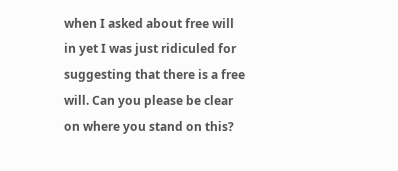when I asked about free will in yet I was just ridiculed for suggesting that there is a free will. Can you please be clear on where you stand on this?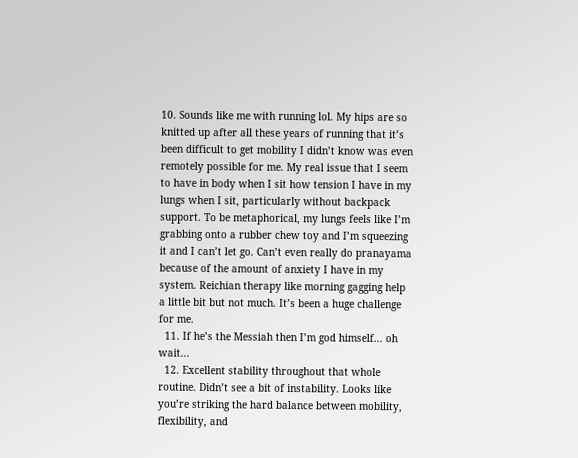10. Sounds like me with running lol. My hips are so knitted up after all these years of running that it’s been difficult to get mobility I didn’t know was even remotely possible for me. My real issue that I seem to have in body when I sit how tension I have in my lungs when I sit, particularly without backpack support. To be metaphorical, my lungs feels like I’m grabbing onto a rubber chew toy and I’m squeezing it and I can’t let go. Can’t even really do pranayama because of the amount of anxiety I have in my system. Reichian therapy like morning gagging help a little bit but not much. It’s been a huge challenge for me.
  11. If he’s the Messiah then I’m god himself... oh wait...
  12. Excellent stability throughout that whole routine. Didn’t see a bit of instability. Looks like you’re striking the hard balance between mobility, flexibility, and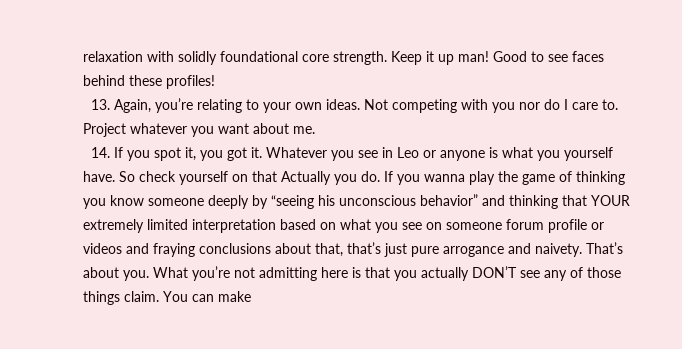relaxation with solidly foundational core strength. Keep it up man! Good to see faces behind these profiles!
  13. Again, you’re relating to your own ideas. Not competing with you nor do I care to. Project whatever you want about me.
  14. If you spot it, you got it. Whatever you see in Leo or anyone is what you yourself have. So check yourself on that Actually you do. If you wanna play the game of thinking you know someone deeply by “seeing his unconscious behavior” and thinking that YOUR extremely limited interpretation based on what you see on someone forum profile or videos and fraying conclusions about that, that’s just pure arrogance and naivety. That’s about you. What you’re not admitting here is that you actually DON’T see any of those things claim. You can make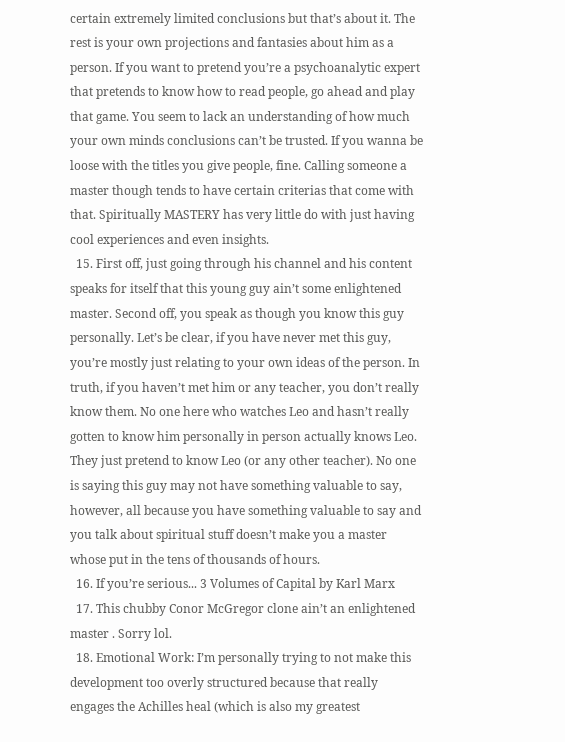certain extremely limited conclusions but that’s about it. The rest is your own projections and fantasies about him as a person. If you want to pretend you’re a psychoanalytic expert that pretends to know how to read people, go ahead and play that game. You seem to lack an understanding of how much your own minds conclusions can’t be trusted. If you wanna be loose with the titles you give people, fine. Calling someone a master though tends to have certain criterias that come with that. Spiritually MASTERY has very little do with just having cool experiences and even insights.
  15. First off, just going through his channel and his content speaks for itself that this young guy ain’t some enlightened master. Second off, you speak as though you know this guy personally. Let’s be clear, if you have never met this guy, you’re mostly just relating to your own ideas of the person. In truth, if you haven’t met him or any teacher, you don’t really know them. No one here who watches Leo and hasn’t really gotten to know him personally in person actually knows Leo. They just pretend to know Leo (or any other teacher). No one is saying this guy may not have something valuable to say, however, all because you have something valuable to say and you talk about spiritual stuff doesn’t make you a master whose put in the tens of thousands of hours.
  16. If you’re serious... 3 Volumes of Capital by Karl Marx
  17. This chubby Conor McGregor clone ain’t an enlightened master . Sorry lol.
  18. Emotional Work: I’m personally trying to not make this development too overly structured because that really engages the Achilles heal (which is also my greatest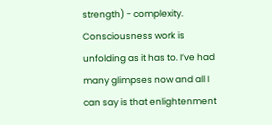strength) - complexity. Consciousness work is unfolding as it has to. I’ve had many glimpses now and all I can say is that enlightenment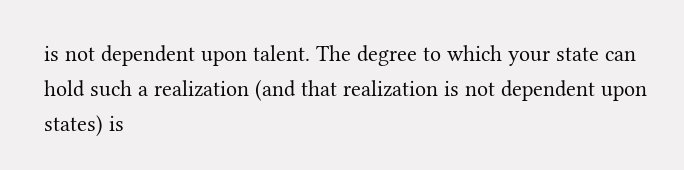is not dependent upon talent. The degree to which your state can hold such a realization (and that realization is not dependent upon states) is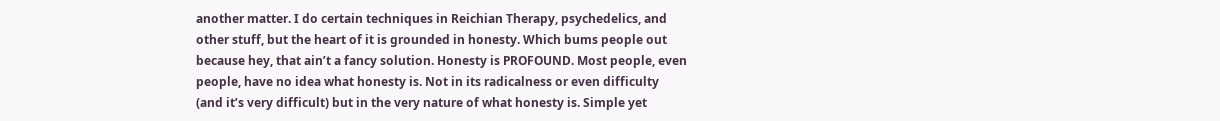another matter. I do certain techniques in Reichian Therapy, psychedelics, and other stuff, but the heart of it is grounded in honesty. Which bums people out because hey, that ain’t a fancy solution. Honesty is PROFOUND. Most people, even people, have no idea what honesty is. Not in its radicalness or even difficulty (and it’s very difficult) but in the very nature of what honesty is. Simple yet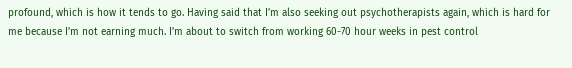profound, which is how it tends to go. Having said that I’m also seeking out psychotherapists again, which is hard for me because I’m not earning much. I’m about to switch from working 60-70 hour weeks in pest control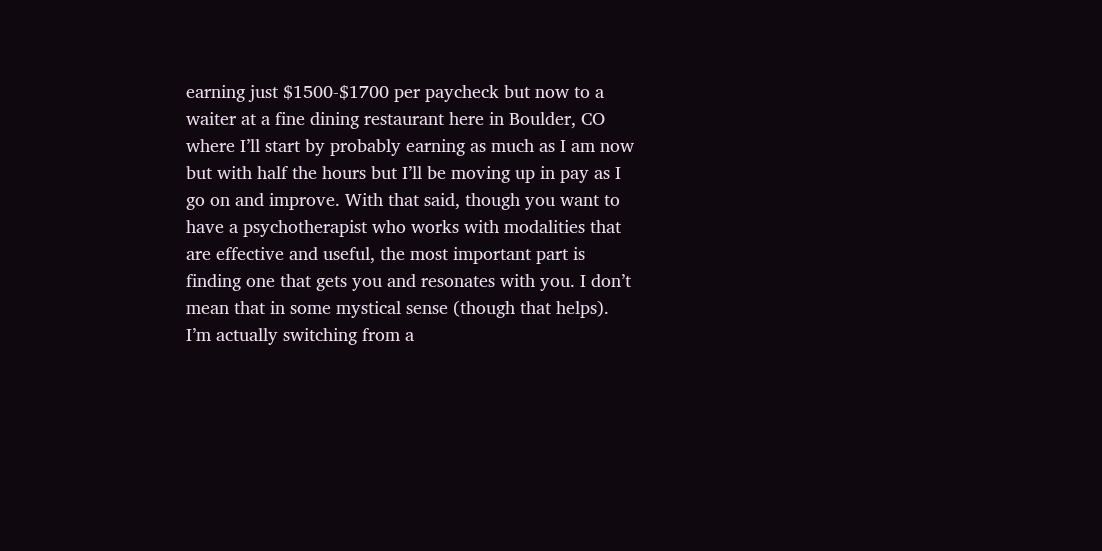earning just $1500-$1700 per paycheck but now to a waiter at a fine dining restaurant here in Boulder, CO where I’ll start by probably earning as much as I am now but with half the hours but I’ll be moving up in pay as I go on and improve. With that said, though you want to have a psychotherapist who works with modalities that are effective and useful, the most important part is finding one that gets you and resonates with you. I don’t mean that in some mystical sense (though that helps). I’m actually switching from a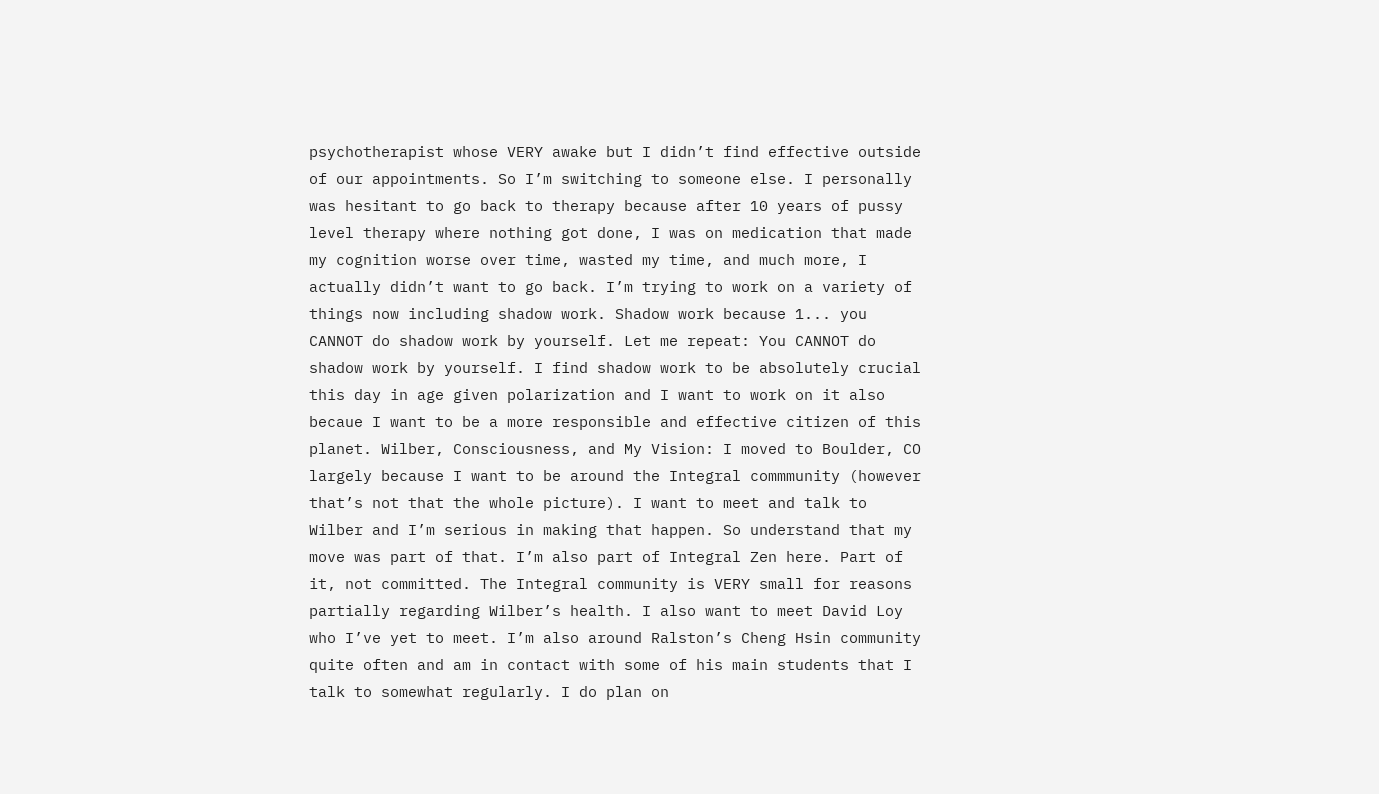psychotherapist whose VERY awake but I didn’t find effective outside of our appointments. So I’m switching to someone else. I personally was hesitant to go back to therapy because after 10 years of pussy level therapy where nothing got done, I was on medication that made my cognition worse over time, wasted my time, and much more, I actually didn’t want to go back. I’m trying to work on a variety of things now including shadow work. Shadow work because 1... you CANNOT do shadow work by yourself. Let me repeat: You CANNOT do shadow work by yourself. I find shadow work to be absolutely crucial this day in age given polarization and I want to work on it also becaue I want to be a more responsible and effective citizen of this planet. Wilber, Consciousness, and My Vision: I moved to Boulder, CO largely because I want to be around the Integral commmunity (however that’s not that the whole picture). I want to meet and talk to Wilber and I’m serious in making that happen. So understand that my move was part of that. I’m also part of Integral Zen here. Part of it, not committed. The Integral community is VERY small for reasons partially regarding Wilber’s health. I also want to meet David Loy who I’ve yet to meet. I’m also around Ralston’s Cheng Hsin community quite often and am in contact with some of his main students that I talk to somewhat regularly. I do plan on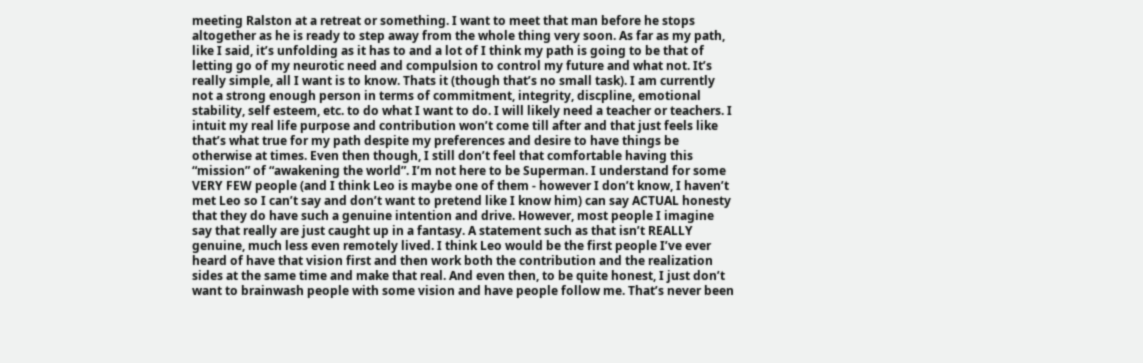meeting Ralston at a retreat or something. I want to meet that man before he stops altogether as he is ready to step away from the whole thing very soon. As far as my path, like I said, it’s unfolding as it has to and a lot of I think my path is going to be that of letting go of my neurotic need and compulsion to control my future and what not. It’s really simple, all I want is to know. Thats it (though that’s no small task). I am currently not a strong enough person in terms of commitment, integrity, discpline, emotional stability, self esteem, etc. to do what I want to do. I will likely need a teacher or teachers. I intuit my real life purpose and contribution won’t come till after and that just feels like that’s what true for my path despite my preferences and desire to have things be otherwise at times. Even then though, I still don’t feel that comfortable having this “mission” of “awakening the world”. I’m not here to be Superman. I understand for some VERY FEW people (and I think Leo is maybe one of them - however I don’t know, I haven’t met Leo so I can’t say and don’t want to pretend like I know him) can say ACTUAL honesty that they do have such a genuine intention and drive. However, most people I imagine say that really are just caught up in a fantasy. A statement such as that isn’t REALLY genuine, much less even remotely lived. I think Leo would be the first people I’ve ever heard of have that vision first and then work both the contribution and the realization sides at the same time and make that real. And even then, to be quite honest, I just don’t want to brainwash people with some vision and have people follow me. That’s never been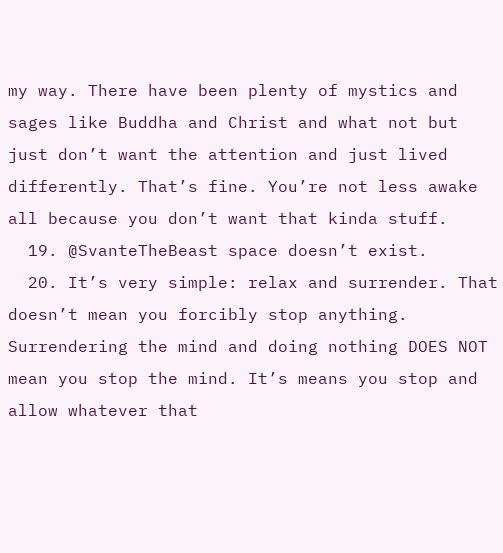my way. There have been plenty of mystics and sages like Buddha and Christ and what not but just don’t want the attention and just lived differently. That’s fine. You’re not less awake all because you don’t want that kinda stuff.
  19. @SvanteTheBeast space doesn’t exist.
  20. It’s very simple: relax and surrender. That doesn’t mean you forcibly stop anything. Surrendering the mind and doing nothing DOES NOT mean you stop the mind. It’s means you stop and allow whatever that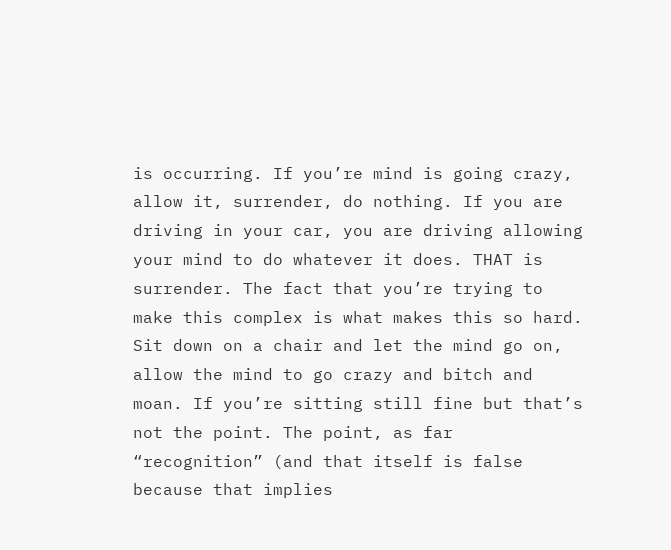is occurring. If you’re mind is going crazy, allow it, surrender, do nothing. If you are driving in your car, you are driving allowing your mind to do whatever it does. THAT is surrender. The fact that you’re trying to make this complex is what makes this so hard. Sit down on a chair and let the mind go on, allow the mind to go crazy and bitch and moan. If you’re sitting still fine but that’s not the point. The point, as far “recognition” (and that itself is false because that implies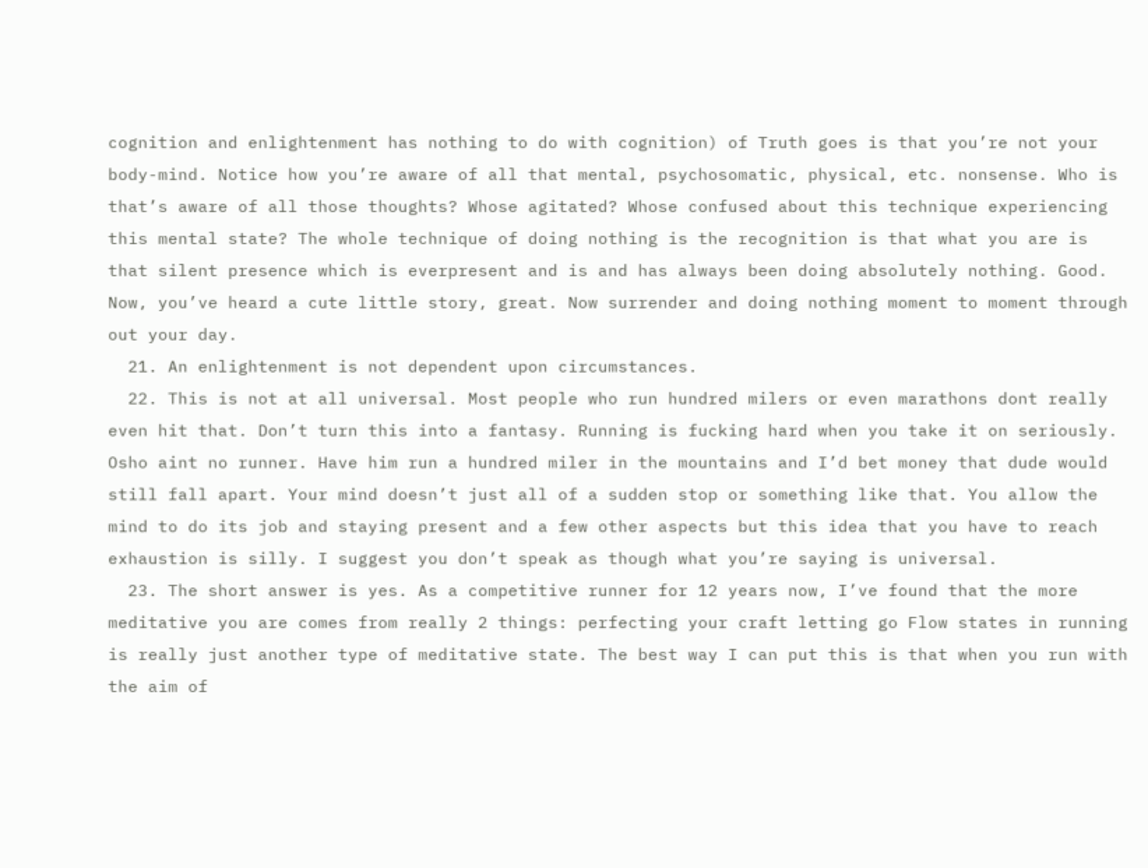cognition and enlightenment has nothing to do with cognition) of Truth goes is that you’re not your body-mind. Notice how you’re aware of all that mental, psychosomatic, physical, etc. nonsense. Who is that’s aware of all those thoughts? Whose agitated? Whose confused about this technique experiencing this mental state? The whole technique of doing nothing is the recognition is that what you are is that silent presence which is everpresent and is and has always been doing absolutely nothing. Good. Now, you’ve heard a cute little story, great. Now surrender and doing nothing moment to moment through out your day.
  21. An enlightenment is not dependent upon circumstances.
  22. This is not at all universal. Most people who run hundred milers or even marathons dont really even hit that. Don’t turn this into a fantasy. Running is fucking hard when you take it on seriously. Osho aint no runner. Have him run a hundred miler in the mountains and I’d bet money that dude would still fall apart. Your mind doesn’t just all of a sudden stop or something like that. You allow the mind to do its job and staying present and a few other aspects but this idea that you have to reach exhaustion is silly. I suggest you don’t speak as though what you’re saying is universal.
  23. The short answer is yes. As a competitive runner for 12 years now, I’ve found that the more meditative you are comes from really 2 things: perfecting your craft letting go Flow states in running is really just another type of meditative state. The best way I can put this is that when you run with the aim of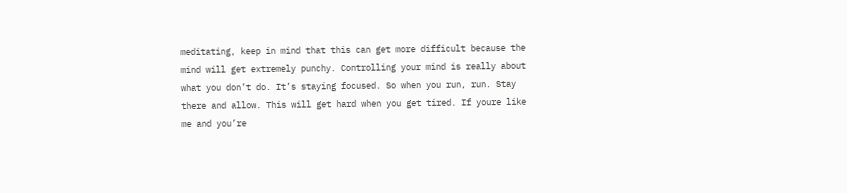meditating, keep in mind that this can get more difficult because the mind will get extremely punchy. Controlling your mind is really about what you don’t do. It’s staying focused. So when you run, run. Stay there and allow. This will get hard when you get tired. If youre like me and you’re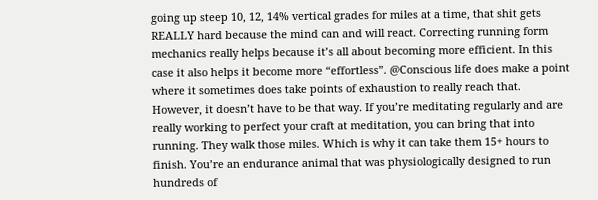going up steep 10, 12, 14% vertical grades for miles at a time, that shit gets REALLY hard because the mind can and will react. Correcting running form mechanics really helps because it’s all about becoming more efficient. In this case it also helps it become more “effortless”. @Conscious life does make a point where it sometimes does take points of exhaustion to really reach that. However, it doesn’t have to be that way. If you’re meditating regularly and are really working to perfect your craft at meditation, you can bring that into running. They walk those miles. Which is why it can take them 15+ hours to finish. You’re an endurance animal that was physiologically designed to run hundreds of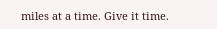miles at a time. Give it time.